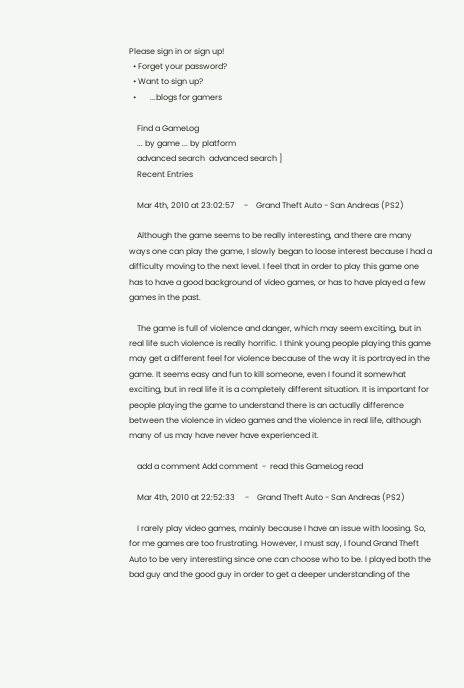Please sign in or sign up!
  • Forget your password?
  • Want to sign up?
  •       ...blogs for gamers

    Find a GameLog
    ... by game ... by platform
    advanced search  advanced search ]
    Recent Entries

    Mar 4th, 2010 at 23:02:57     -    Grand Theft Auto - San Andreas (PS2)

    Although the game seems to be really interesting, and there are many ways one can play the game, I slowly began to loose interest because I had a difficulty moving to the next level. I feel that in order to play this game one has to have a good background of video games, or has to have played a few games in the past.

    The game is full of violence and danger, which may seem exciting, but in real life such violence is really horrific. I think young people playing this game may get a different feel for violence because of the way it is portrayed in the game. It seems easy and fun to kill someone, even I found it somewhat exciting, but in real life it is a completely different situation. It is important for people playing the game to understand there is an actually difference between the violence in video games and the violence in real life, although many of us may have never have experienced it.

    add a comment Add comment  -  read this GameLog read

    Mar 4th, 2010 at 22:52:33     -    Grand Theft Auto - San Andreas (PS2)

    I rarely play video games, mainly because I have an issue with loosing. So, for me games are too frustrating. However, I must say, I found Grand Theft Auto to be very interesting since one can choose who to be. I played both the bad guy and the good guy in order to get a deeper understanding of the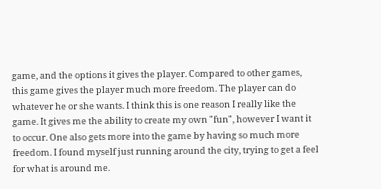game, and the options it gives the player. Compared to other games, this game gives the player much more freedom. The player can do whatever he or she wants. I think this is one reason I really like the game. It gives me the ability to create my own "fun", however I want it to occur. One also gets more into the game by having so much more freedom. I found myself just running around the city, trying to get a feel for what is around me.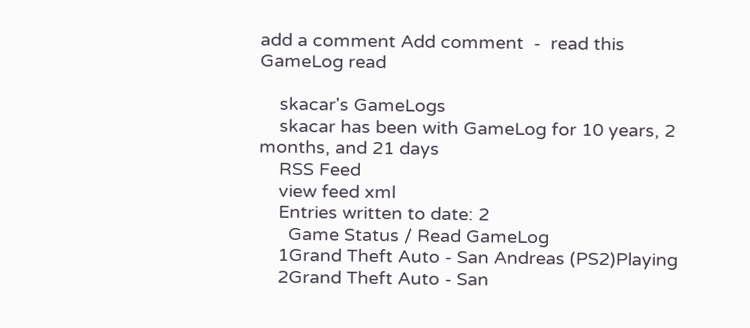add a comment Add comment  -  read this GameLog read

    skacar's GameLogs
    skacar has been with GameLog for 10 years, 2 months, and 21 days
    RSS Feed
    view feed xml
    Entries written to date: 2
      Game Status / Read GameLog
    1Grand Theft Auto - San Andreas (PS2)Playing
    2Grand Theft Auto - San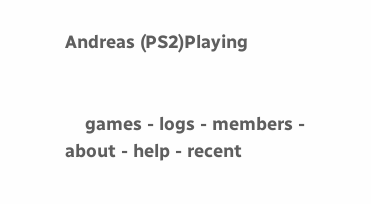Andreas (PS2)Playing


    games - logs - members - about - help - recent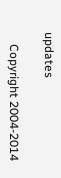updates

    Copyright 2004-2014